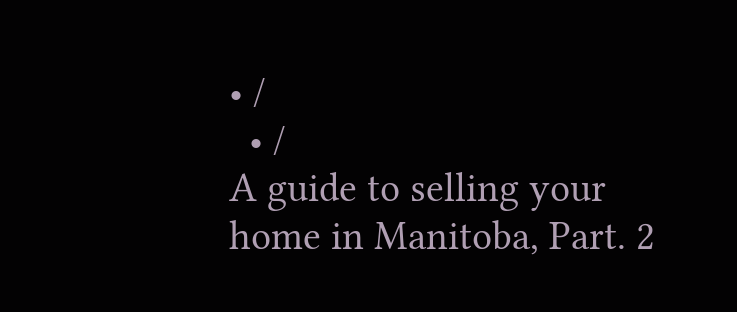• /
  • /
A guide to selling your home in Manitoba, Part. 2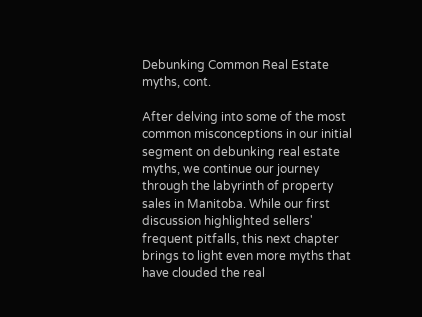Debunking Common Real Estate myths, cont.

After delving into some of the most common misconceptions in our initial segment on debunking real estate myths, we continue our journey through the labyrinth of property sales in Manitoba. While our first discussion highlighted sellers' frequent pitfalls, this next chapter brings to light even more myths that have clouded the real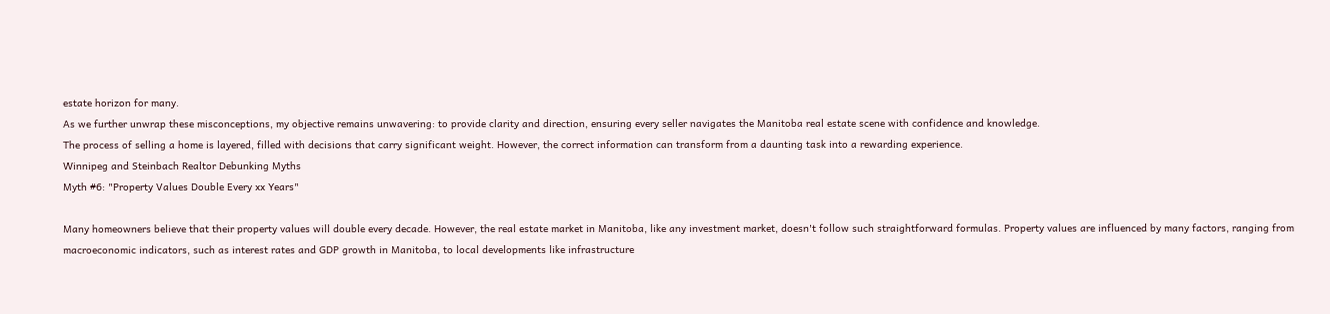estate horizon for many.
As we further unwrap these misconceptions, my objective remains unwavering: to provide clarity and direction, ensuring every seller navigates the Manitoba real estate scene with confidence and knowledge.
The process of selling a home is layered, filled with decisions that carry significant weight. However, the correct information can transform from a daunting task into a rewarding experience.
Winnipeg and Steinbach Realtor Debunking Myths
Myth #6: "Property Values Double Every xx Years"

Many homeowners believe that their property values will double every decade. However, the real estate market in Manitoba, like any investment market, doesn't follow such straightforward formulas. Property values are influenced by many factors, ranging from macroeconomic indicators, such as interest rates and GDP growth in Manitoba, to local developments like infrastructure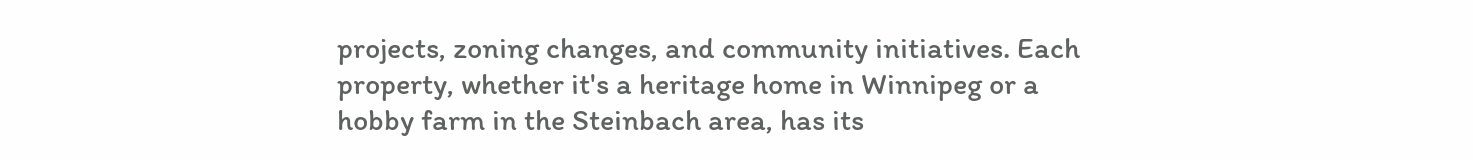projects, zoning changes, and community initiatives. Each property, whether it's a heritage home in Winnipeg or a hobby farm in the Steinbach area, has its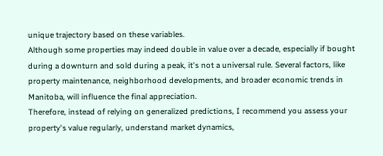unique trajectory based on these variables.
Although some properties may indeed double in value over a decade, especially if bought during a downturn and sold during a peak, it's not a universal rule. Several factors, like property maintenance, neighborhood developments, and broader economic trends in Manitoba, will influence the final appreciation.
Therefore, instead of relying on generalized predictions, I recommend you assess your property's value regularly, understand market dynamics,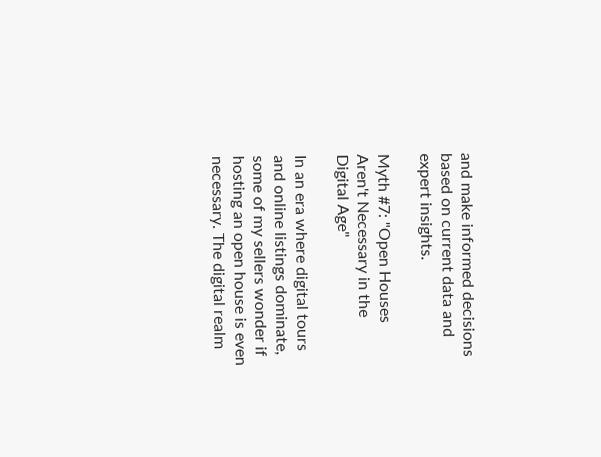and make informed decisions based on current data and expert insights.

Myth #7: "Open Houses Aren't Necessary in the Digital Age"

In an era where digital tours and online listings dominate, some of my sellers wonder if hosting an open house is even necessary. The digital realm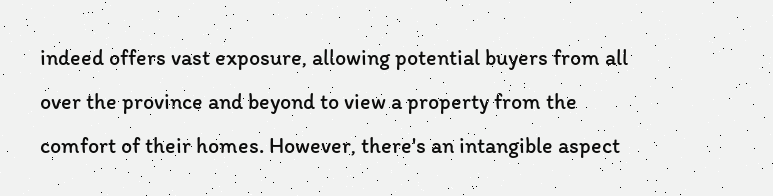indeed offers vast exposure, allowing potential buyers from all over the province and beyond to view a property from the comfort of their homes. However, there's an intangible aspect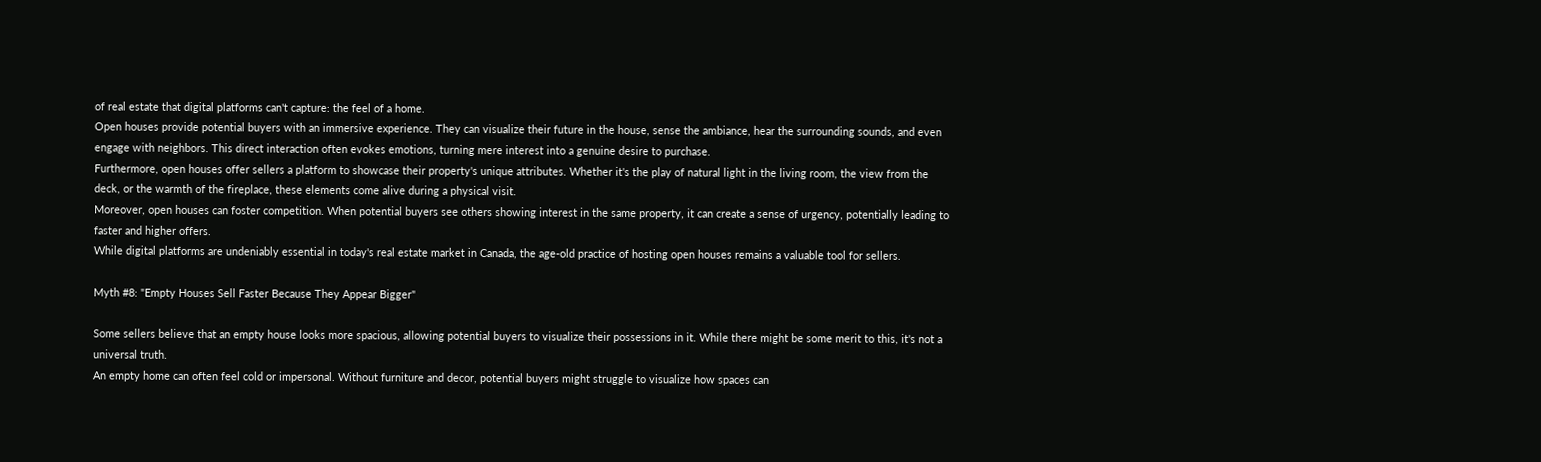of real estate that digital platforms can't capture: the feel of a home.
Open houses provide potential buyers with an immersive experience. They can visualize their future in the house, sense the ambiance, hear the surrounding sounds, and even engage with neighbors. This direct interaction often evokes emotions, turning mere interest into a genuine desire to purchase.
Furthermore, open houses offer sellers a platform to showcase their property's unique attributes. Whether it's the play of natural light in the living room, the view from the deck, or the warmth of the fireplace, these elements come alive during a physical visit.
Moreover, open houses can foster competition. When potential buyers see others showing interest in the same property, it can create a sense of urgency, potentially leading to faster and higher offers.
While digital platforms are undeniably essential in today's real estate market in Canada, the age-old practice of hosting open houses remains a valuable tool for sellers.

Myth #8: "Empty Houses Sell Faster Because They Appear Bigger"

Some sellers believe that an empty house looks more spacious, allowing potential buyers to visualize their possessions in it. While there might be some merit to this, it's not a universal truth.
An empty home can often feel cold or impersonal. Without furniture and decor, potential buyers might struggle to visualize how spaces can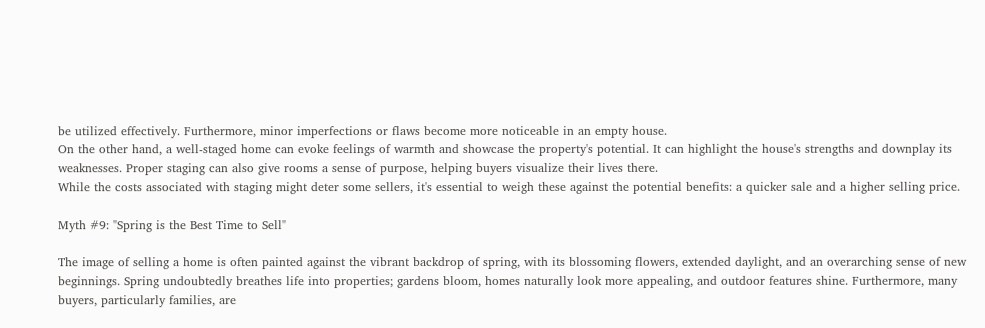be utilized effectively. Furthermore, minor imperfections or flaws become more noticeable in an empty house.
On the other hand, a well-staged home can evoke feelings of warmth and showcase the property's potential. It can highlight the house's strengths and downplay its weaknesses. Proper staging can also give rooms a sense of purpose, helping buyers visualize their lives there.
While the costs associated with staging might deter some sellers, it's essential to weigh these against the potential benefits: a quicker sale and a higher selling price.

Myth #9: "Spring is the Best Time to Sell"

The image of selling a home is often painted against the vibrant backdrop of spring, with its blossoming flowers, extended daylight, and an overarching sense of new beginnings. Spring undoubtedly breathes life into properties; gardens bloom, homes naturally look more appealing, and outdoor features shine. Furthermore, many buyers, particularly families, are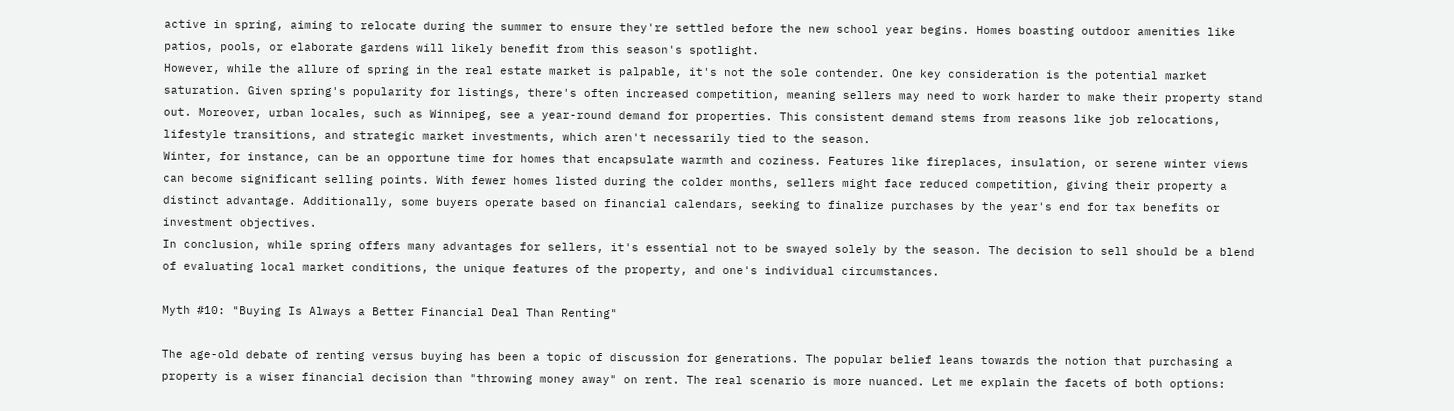active in spring, aiming to relocate during the summer to ensure they're settled before the new school year begins. Homes boasting outdoor amenities like patios, pools, or elaborate gardens will likely benefit from this season's spotlight.
However, while the allure of spring in the real estate market is palpable, it's not the sole contender. One key consideration is the potential market saturation. Given spring's popularity for listings, there's often increased competition, meaning sellers may need to work harder to make their property stand out. Moreover, urban locales, such as Winnipeg, see a year-round demand for properties. This consistent demand stems from reasons like job relocations, lifestyle transitions, and strategic market investments, which aren't necessarily tied to the season.
Winter, for instance, can be an opportune time for homes that encapsulate warmth and coziness. Features like fireplaces, insulation, or serene winter views can become significant selling points. With fewer homes listed during the colder months, sellers might face reduced competition, giving their property a distinct advantage. Additionally, some buyers operate based on financial calendars, seeking to finalize purchases by the year's end for tax benefits or investment objectives.
In conclusion, while spring offers many advantages for sellers, it's essential not to be swayed solely by the season. The decision to sell should be a blend of evaluating local market conditions, the unique features of the property, and one's individual circumstances.

Myth #10: "Buying Is Always a Better Financial Deal Than Renting"

The age-old debate of renting versus buying has been a topic of discussion for generations. The popular belief leans towards the notion that purchasing a property is a wiser financial decision than "throwing money away" on rent. The real scenario is more nuanced. Let me explain the facets of both options: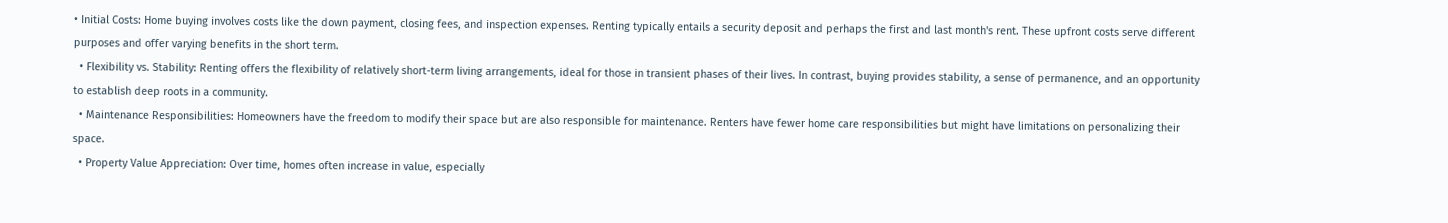• Initial Costs: Home buying involves costs like the down payment, closing fees, and inspection expenses. Renting typically entails a security deposit and perhaps the first and last month's rent. These upfront costs serve different purposes and offer varying benefits in the short term.
  • Flexibility vs. Stability: Renting offers the flexibility of relatively short-term living arrangements, ideal for those in transient phases of their lives. In contrast, buying provides stability, a sense of permanence, and an opportunity to establish deep roots in a community.
  • Maintenance Responsibilities: Homeowners have the freedom to modify their space but are also responsible for maintenance. Renters have fewer home care responsibilities but might have limitations on personalizing their space.
  • Property Value Appreciation: Over time, homes often increase in value, especially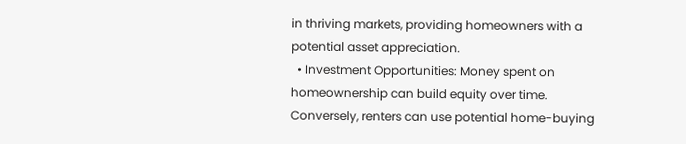in thriving markets, providing homeowners with a potential asset appreciation.
  • Investment Opportunities: Money spent on homeownership can build equity over time. Conversely, renters can use potential home-buying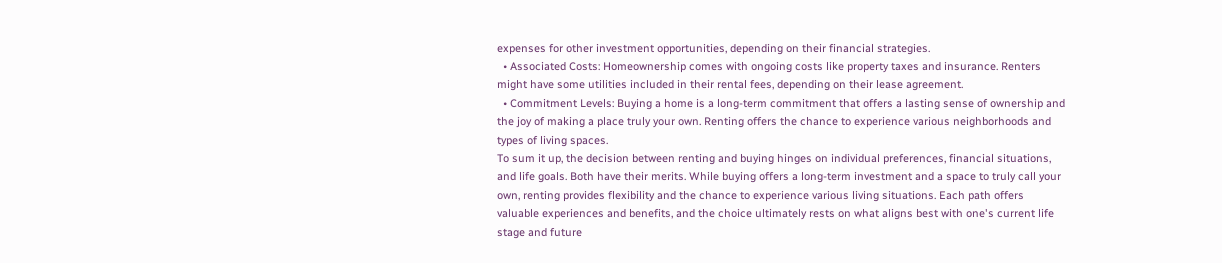expenses for other investment opportunities, depending on their financial strategies.
  • Associated Costs: Homeownership comes with ongoing costs like property taxes and insurance. Renters might have some utilities included in their rental fees, depending on their lease agreement.
  • Commitment Levels: Buying a home is a long-term commitment that offers a lasting sense of ownership and the joy of making a place truly your own. Renting offers the chance to experience various neighborhoods and types of living spaces.
To sum it up, the decision between renting and buying hinges on individual preferences, financial situations, and life goals. Both have their merits. While buying offers a long-term investment and a space to truly call your own, renting provides flexibility and the chance to experience various living situations. Each path offers valuable experiences and benefits, and the choice ultimately rests on what aligns best with one's current life stage and future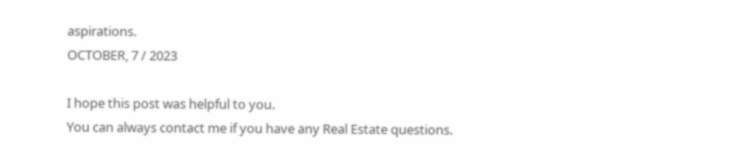aspirations.
OCTOBER, 7 / 2023

I hope this post was helpful to you.
You can always contact me if you have any Real Estate questions.